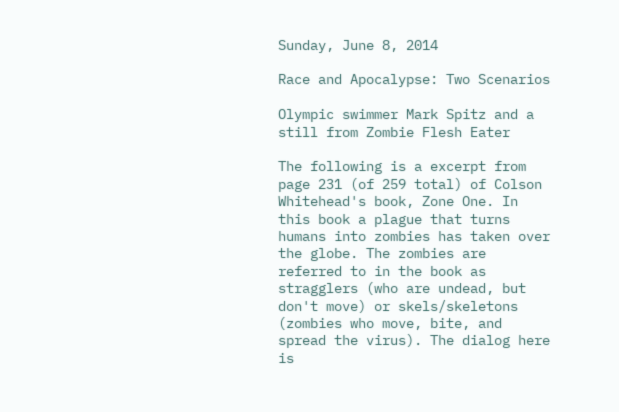Sunday, June 8, 2014

Race and Apocalypse: Two Scenarios

Olympic swimmer Mark Spitz and a still from Zombie Flesh Eater

The following is a excerpt from page 231 (of 259 total) of Colson Whitehead's book, Zone One. In this book a plague that turns humans into zombies has taken over the globe. The zombies are referred to in the book as stragglers (who are undead, but don't move) or skels/skeletons (zombies who move, bite, and spread the virus). The dialog here is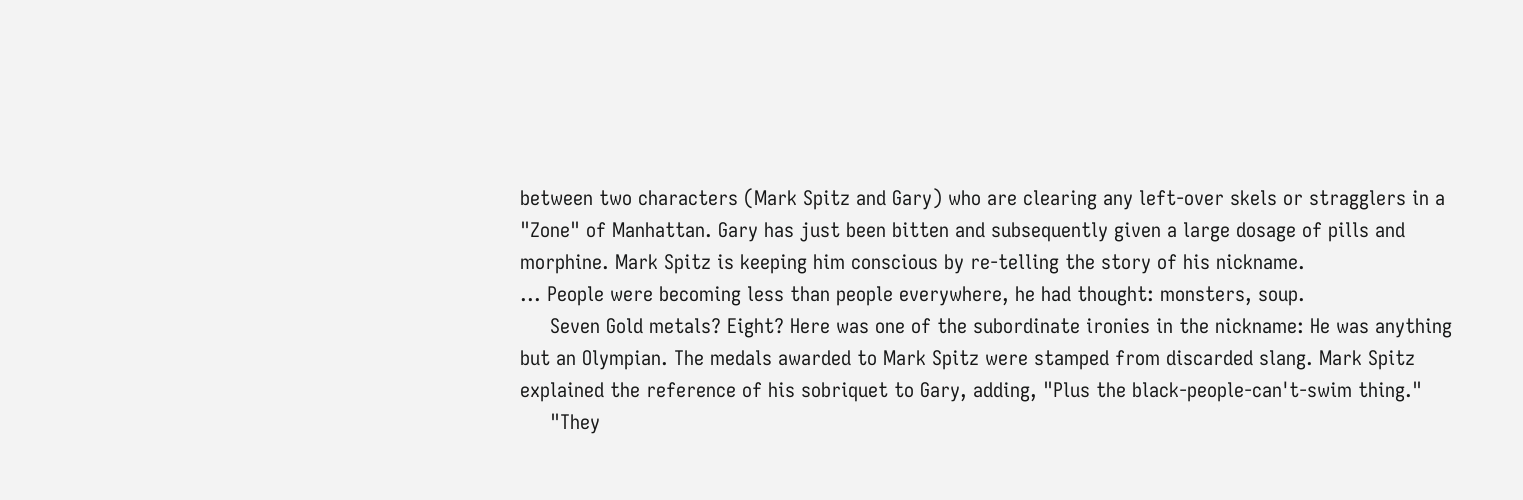between two characters (Mark Spitz and Gary) who are clearing any left-over skels or stragglers in a "Zone" of Manhattan. Gary has just been bitten and subsequently given a large dosage of pills and morphine. Mark Spitz is keeping him conscious by re-telling the story of his nickname.
... People were becoming less than people everywhere, he had thought: monsters, soup.
     Seven Gold metals? Eight? Here was one of the subordinate ironies in the nickname: He was anything but an Olympian. The medals awarded to Mark Spitz were stamped from discarded slang. Mark Spitz explained the reference of his sobriquet to Gary, adding, "Plus the black-people-can't-swim thing."
     "They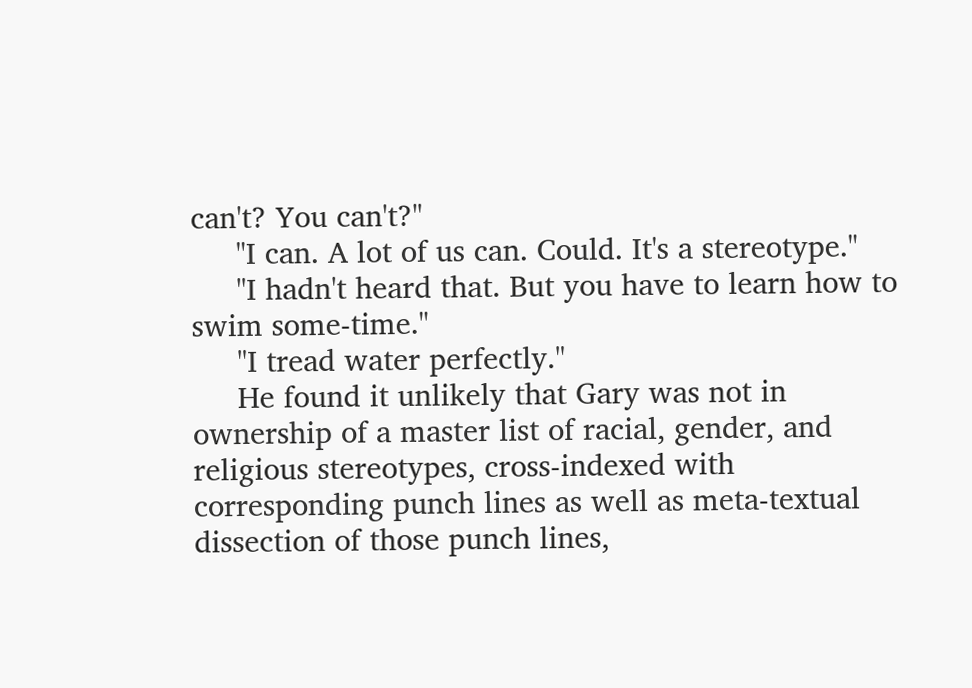can't? You can't?"
     "I can. A lot of us can. Could. It's a stereotype."
     "I hadn't heard that. But you have to learn how to swim some-time."
     "I tread water perfectly."
     He found it unlikely that Gary was not in ownership of a master list of racial, gender, and religious stereotypes, cross-indexed with corresponding punch lines as well as meta-textual dissection of those punch lines,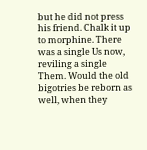but he did not press his friend. Chalk it up to morphine. There was a single Us now, reviling a single Them. Would the old bigotries be reborn as well, when they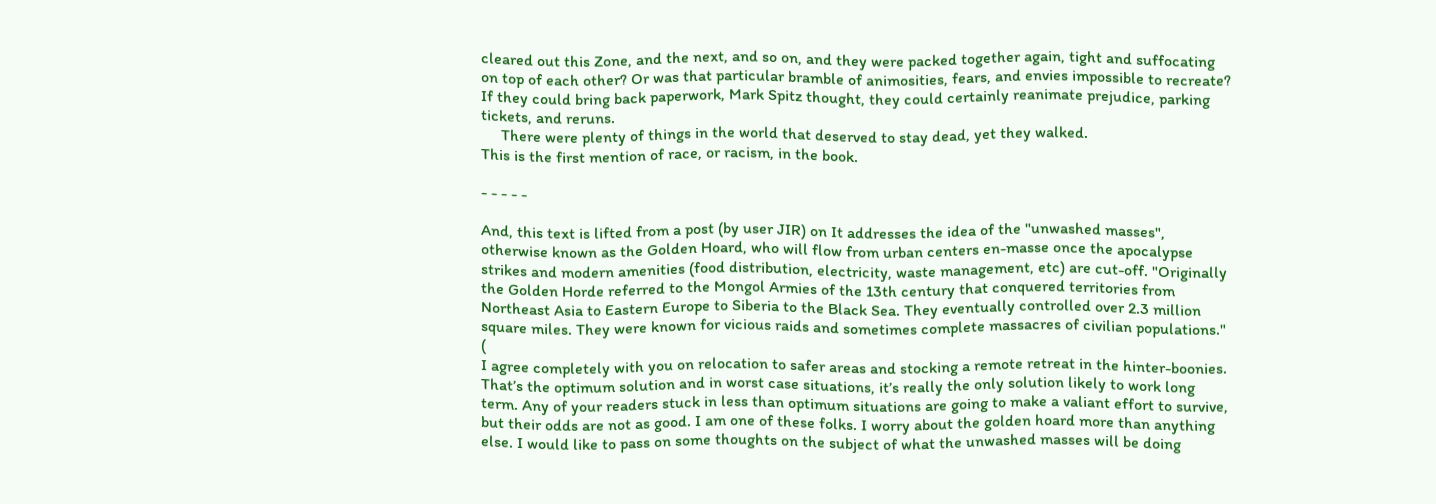cleared out this Zone, and the next, and so on, and they were packed together again, tight and suffocating on top of each other? Or was that particular bramble of animosities, fears, and envies impossible to recreate? If they could bring back paperwork, Mark Spitz thought, they could certainly reanimate prejudice, parking tickets, and reruns.
     There were plenty of things in the world that deserved to stay dead, yet they walked.
This is the first mention of race, or racism, in the book.

- - - - -

And, this text is lifted from a post (by user JIR) on It addresses the idea of the "unwashed masses", otherwise known as the Golden Hoard, who will flow from urban centers en-masse once the apocalypse strikes and modern amenities (food distribution, electricity, waste management, etc) are cut-off. "Originally the Golden Horde referred to the Mongol Armies of the 13th century that conquered territories from Northeast Asia to Eastern Europe to Siberia to the Black Sea. They eventually controlled over 2.3 million square miles. They were known for vicious raids and sometimes complete massacres of civilian populations." (
I agree completely with you on relocation to safer areas and stocking a remote retreat in the hinter-boonies. That’s the optimum solution and in worst case situations, it’s really the only solution likely to work long term. Any of your readers stuck in less than optimum situations are going to make a valiant effort to survive, but their odds are not as good. I am one of these folks. I worry about the golden hoard more than anything else. I would like to pass on some thoughts on the subject of what the unwashed masses will be doing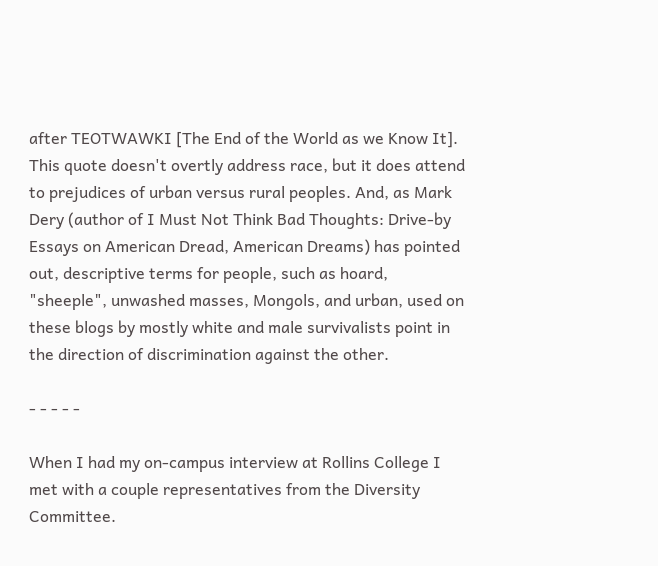after TEOTWAWKI [The End of the World as we Know It].
This quote doesn't overtly address race, but it does attend to prejudices of urban versus rural peoples. And, as Mark Dery (author of I Must Not Think Bad Thoughts: Drive-by Essays on American Dread, American Dreams) has pointed out, descriptive terms for people, such as hoard, "sheeple", unwashed masses, Mongols, and urban, used on these blogs by mostly white and male survivalists point in the direction of discrimination against the other.

- - - - -

When I had my on-campus interview at Rollins College I met with a couple representatives from the Diversity Committee.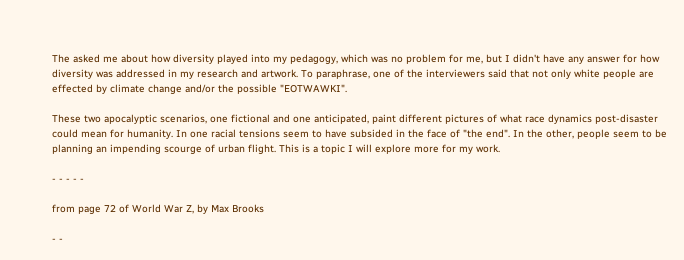The asked me about how diversity played into my pedagogy, which was no problem for me, but I didn't have any answer for how diversity was addressed in my research and artwork. To paraphrase, one of the interviewers said that not only white people are effected by climate change and/or the possible "EOTWAWKI".

These two apocalyptic scenarios, one fictional and one anticipated, paint different pictures of what race dynamics post-disaster could mean for humanity. In one racial tensions seem to have subsided in the face of "the end". In the other, people seem to be planning an impending scourge of urban flight. This is a topic I will explore more for my work.

- - - - -

from page 72 of World War Z, by Max Brooks

- -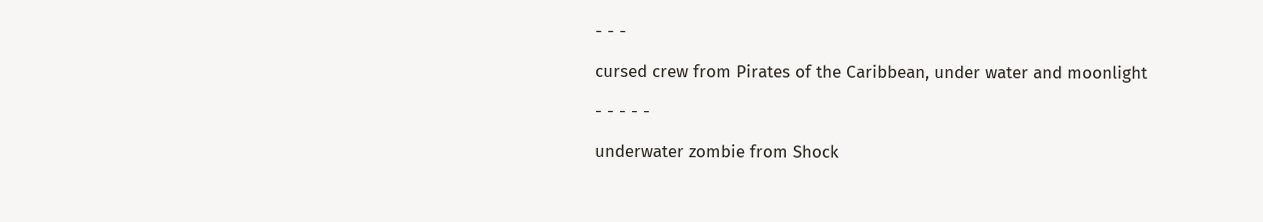- - -

cursed crew from Pirates of the Caribbean, under water and moonlight

- - - - -

underwater zombie from Shock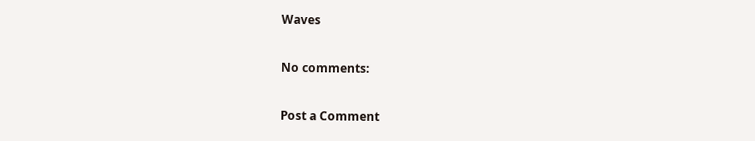Waves

No comments:

Post a Comment